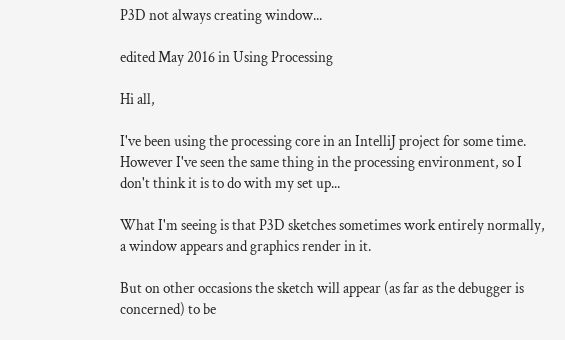P3D not always creating window...

edited May 2016 in Using Processing

Hi all,

I've been using the processing core in an IntelliJ project for some time. However I've seen the same thing in the processing environment, so I don't think it is to do with my set up...

What I'm seeing is that P3D sketches sometimes work entirely normally, a window appears and graphics render in it.

But on other occasions the sketch will appear (as far as the debugger is concerned) to be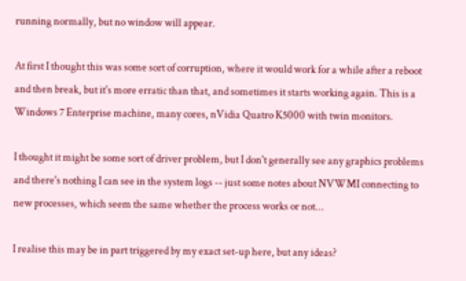running normally, but no window will appear.

At first I thought this was some sort of corruption, where it would work for a while after a reboot and then break, but it's more erratic than that, and sometimes it starts working again. This is a Windows 7 Enterprise machine, many cores, nVidia Quatro K5000 with twin monitors.

I thought it might be some sort of driver problem, but I don't generally see any graphics problems and there's nothing I can see in the system logs -- just some notes about NVWMI connecting to new processes, which seem the same whether the process works or not...

I realise this may be in part triggered by my exact set-up here, but any ideas?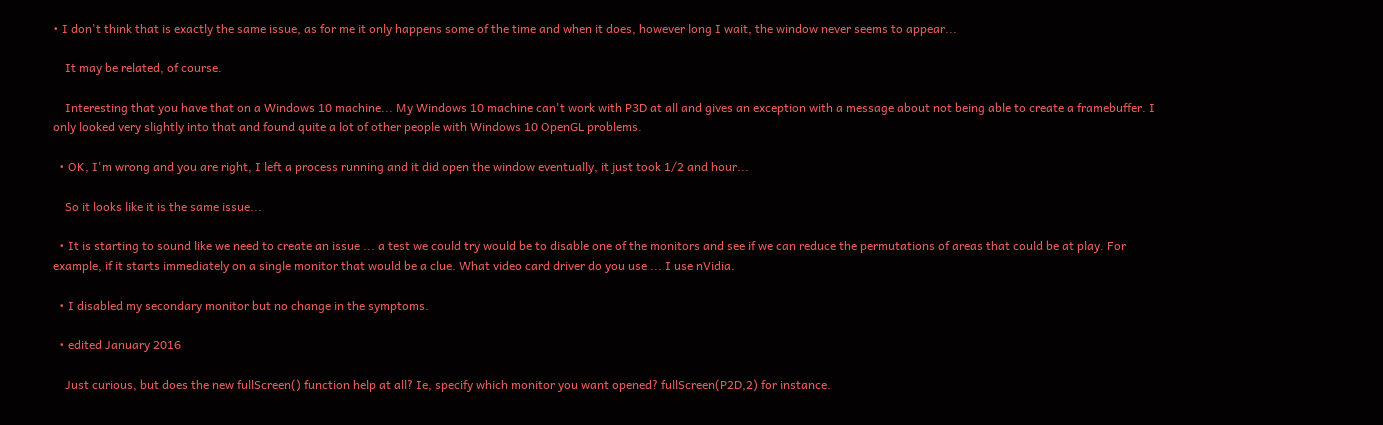• I don't think that is exactly the same issue, as for me it only happens some of the time and when it does, however long I wait, the window never seems to appear...

    It may be related, of course.

    Interesting that you have that on a Windows 10 machine... My Windows 10 machine can't work with P3D at all and gives an exception with a message about not being able to create a framebuffer. I only looked very slightly into that and found quite a lot of other people with Windows 10 OpenGL problems.

  • OK, I'm wrong and you are right, I left a process running and it did open the window eventually, it just took 1/2 and hour...

    So it looks like it is the same issue...

  • It is starting to sound like we need to create an issue ... a test we could try would be to disable one of the monitors and see if we can reduce the permutations of areas that could be at play. For example, if it starts immediately on a single monitor that would be a clue. What video card driver do you use ... I use nVidia.

  • I disabled my secondary monitor but no change in the symptoms.

  • edited January 2016

    Just curious, but does the new fullScreen() function help at all? Ie, specify which monitor you want opened? fullScreen(P2D,2) for instance.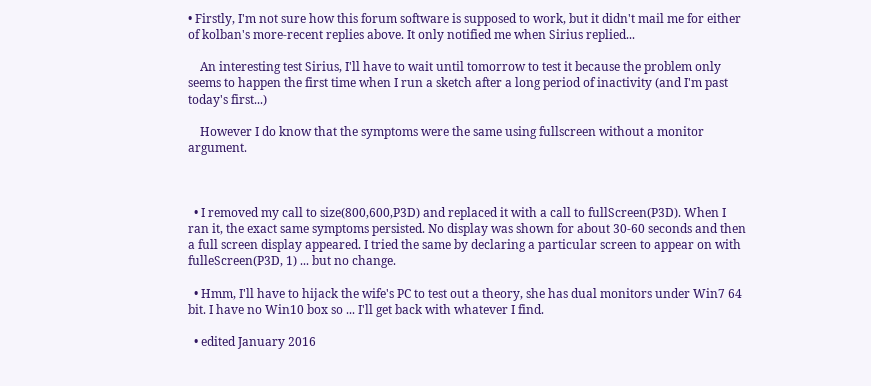• Firstly, I'm not sure how this forum software is supposed to work, but it didn't mail me for either of kolban's more-recent replies above. It only notified me when Sirius replied...

    An interesting test Sirius, I'll have to wait until tomorrow to test it because the problem only seems to happen the first time when I run a sketch after a long period of inactivity (and I'm past today's first...)

    However I do know that the symptoms were the same using fullscreen without a monitor argument.



  • I removed my call to size(800,600,P3D) and replaced it with a call to fullScreen(P3D). When I ran it, the exact same symptoms persisted. No display was shown for about 30-60 seconds and then a full screen display appeared. I tried the same by declaring a particular screen to appear on with fulleScreen(P3D, 1) ... but no change.

  • Hmm, I'll have to hijack the wife's PC to test out a theory, she has dual monitors under Win7 64 bit. I have no Win10 box so ... I'll get back with whatever I find.

  • edited January 2016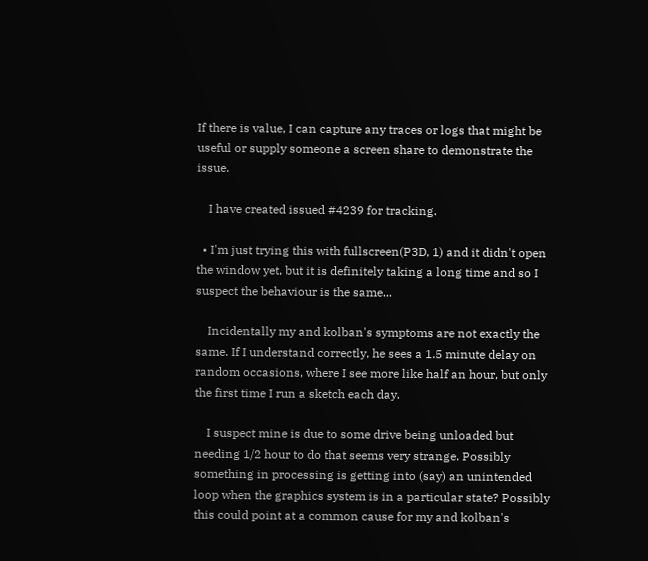If there is value, I can capture any traces or logs that might be useful or supply someone a screen share to demonstrate the issue.

    I have created issued #4239 for tracking.

  • I'm just trying this with fullscreen(P3D, 1) and it didn't open the window yet, but it is definitely taking a long time and so I suspect the behaviour is the same...

    Incidentally my and kolban's symptoms are not exactly the same. If I understand correctly, he sees a 1.5 minute delay on random occasions, where I see more like half an hour, but only the first time I run a sketch each day.

    I suspect mine is due to some drive being unloaded but needing 1/2 hour to do that seems very strange. Possibly something in processing is getting into (say) an unintended loop when the graphics system is in a particular state? Possibly this could point at a common cause for my and kolban's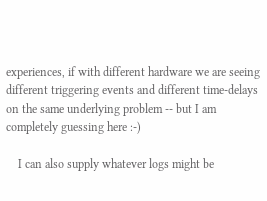experiences, if with different hardware we are seeing different triggering events and different time-delays on the same underlying problem -- but I am completely guessing here :-)

    I can also supply whatever logs might be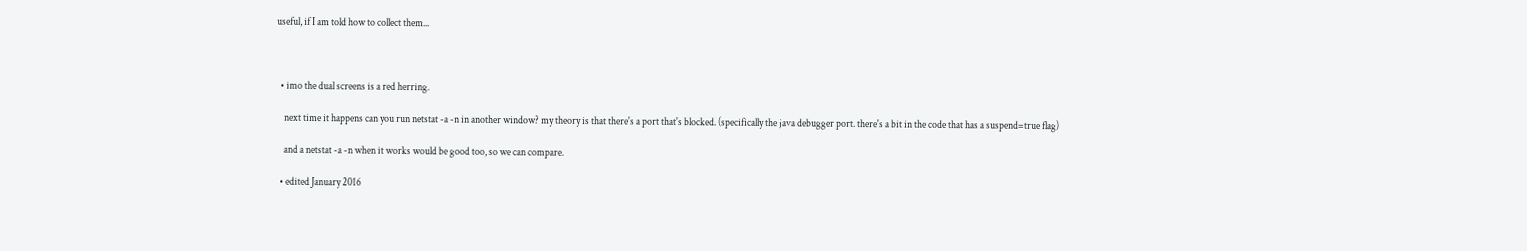useful, if I am told how to collect them...



  • imo the dual screens is a red herring.

    next time it happens can you run netstat -a -n in another window? my theory is that there's a port that's blocked. (specifically the java debugger port. there's a bit in the code that has a suspend=true flag)

    and a netstat -a -n when it works would be good too, so we can compare.

  • edited January 2016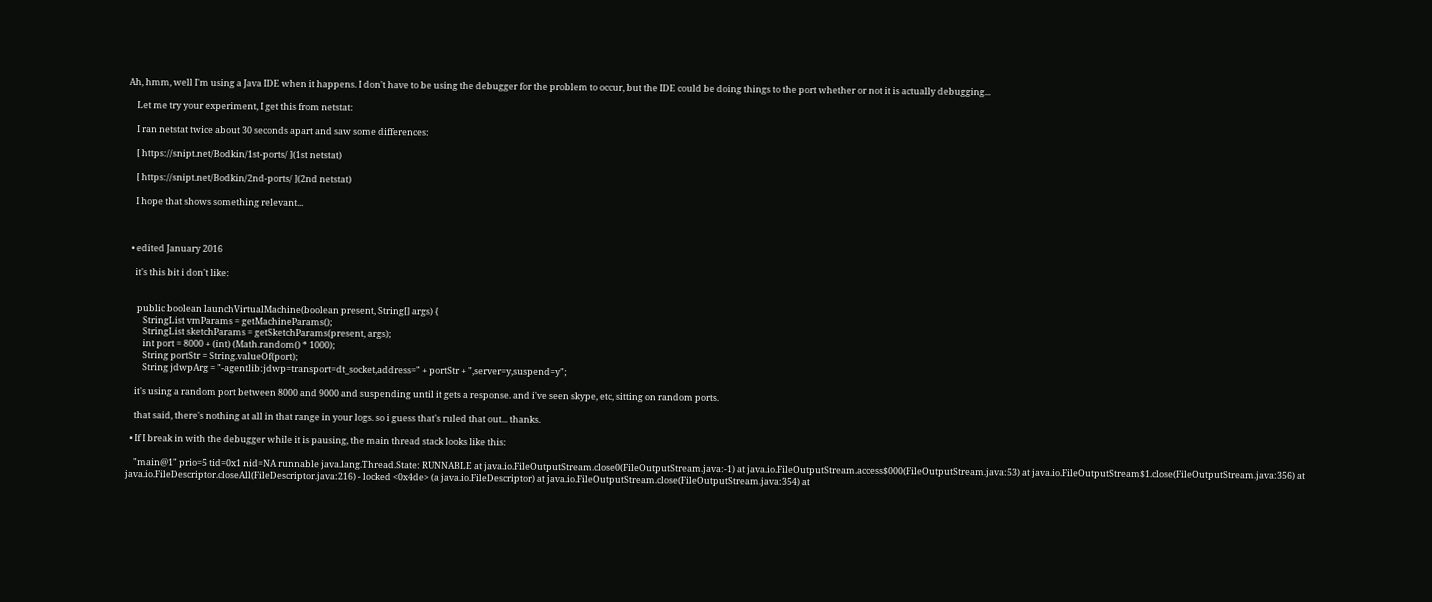Ah, hmm, well I'm using a Java IDE when it happens. I don't have to be using the debugger for the problem to occur, but the IDE could be doing things to the port whether or not it is actually debugging...

    Let me try your experiment, I get this from netstat:

    I ran netstat twice about 30 seconds apart and saw some differences:

    [ https://snipt.net/Bodkin/1st-ports/ ](1st netstat)

    [ https://snipt.net/Bodkin/2nd-ports/ ](2nd netstat)

    I hope that shows something relevant...



  • edited January 2016

    it's this bit i don't like:


     public boolean launchVirtualMachine(boolean present, String[] args) {
        StringList vmParams = getMachineParams();
        StringList sketchParams = getSketchParams(present, args);
        int port = 8000 + (int) (Math.random() * 1000);
        String portStr = String.valueOf(port);
        String jdwpArg = "-agentlib:jdwp=transport=dt_socket,address=" + portStr + ",server=y,suspend=y";

    it's using a random port between 8000 and 9000 and suspending until it gets a response. and i've seen skype, etc, sitting on random ports.

    that said, there's nothing at all in that range in your logs. so i guess that's ruled that out... thanks.

  • If I break in with the debugger while it is pausing, the main thread stack looks like this:

    "main@1" prio=5 tid=0x1 nid=NA runnable java.lang.Thread.State: RUNNABLE at java.io.FileOutputStream.close0(FileOutputStream.java:-1) at java.io.FileOutputStream.access$000(FileOutputStream.java:53) at java.io.FileOutputStream$1.close(FileOutputStream.java:356) at java.io.FileDescriptor.closeAll(FileDescriptor.java:216) - locked <0x4de> (a java.io.FileDescriptor) at java.io.FileOutputStream.close(FileOutputStream.java:354) at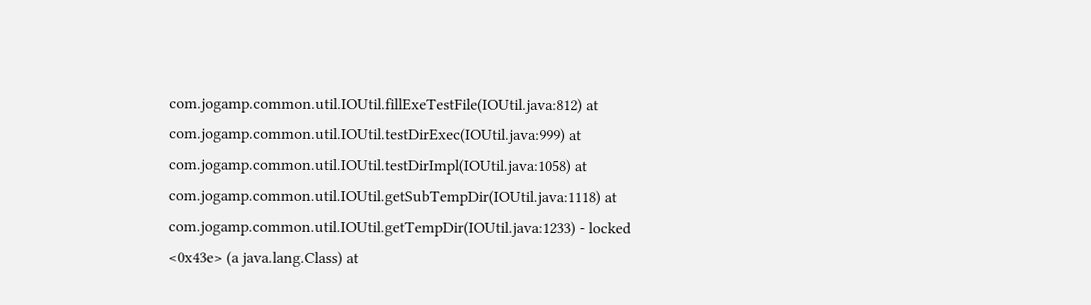com.jogamp.common.util.IOUtil.fillExeTestFile(IOUtil.java:812) at com.jogamp.common.util.IOUtil.testDirExec(IOUtil.java:999) at com.jogamp.common.util.IOUtil.testDirImpl(IOUtil.java:1058) at com.jogamp.common.util.IOUtil.getSubTempDir(IOUtil.java:1118) at com.jogamp.common.util.IOUtil.getTempDir(IOUtil.java:1233) - locked <0x43e> (a java.lang.Class) at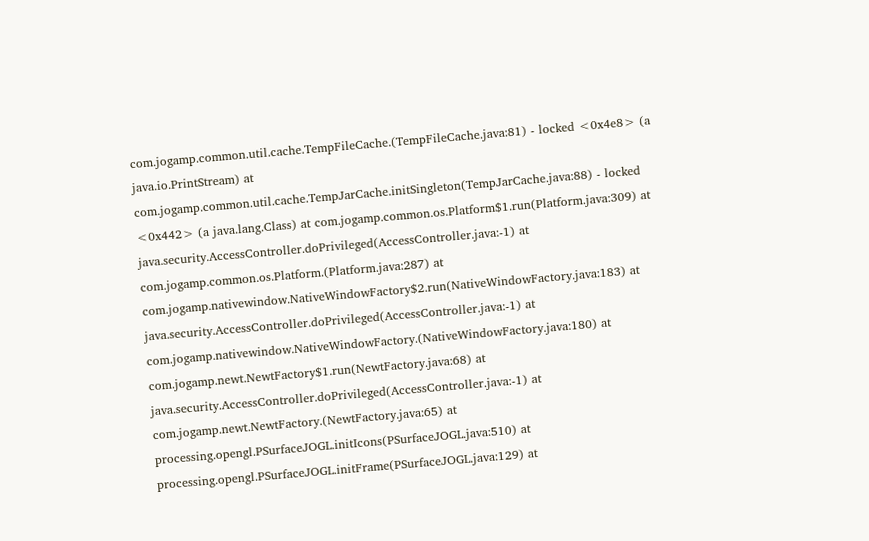com.jogamp.common.util.cache.TempFileCache.(TempFileCache.java:81) - locked <0x4e8> (a java.io.PrintStream) at com.jogamp.common.util.cache.TempJarCache.initSingleton(TempJarCache.java:88) - locked <0x442> (a java.lang.Class) at com.jogamp.common.os.Platform$1.run(Platform.java:309) at java.security.AccessController.doPrivileged(AccessController.java:-1) at com.jogamp.common.os.Platform.(Platform.java:287) at com.jogamp.nativewindow.NativeWindowFactory$2.run(NativeWindowFactory.java:183) at java.security.AccessController.doPrivileged(AccessController.java:-1) at com.jogamp.nativewindow.NativeWindowFactory.(NativeWindowFactory.java:180) at com.jogamp.newt.NewtFactory$1.run(NewtFactory.java:68) at java.security.AccessController.doPrivileged(AccessController.java:-1) at com.jogamp.newt.NewtFactory.(NewtFactory.java:65) at processing.opengl.PSurfaceJOGL.initIcons(PSurfaceJOGL.java:510) at processing.opengl.PSurfaceJOGL.initFrame(PSurfaceJOGL.java:129) at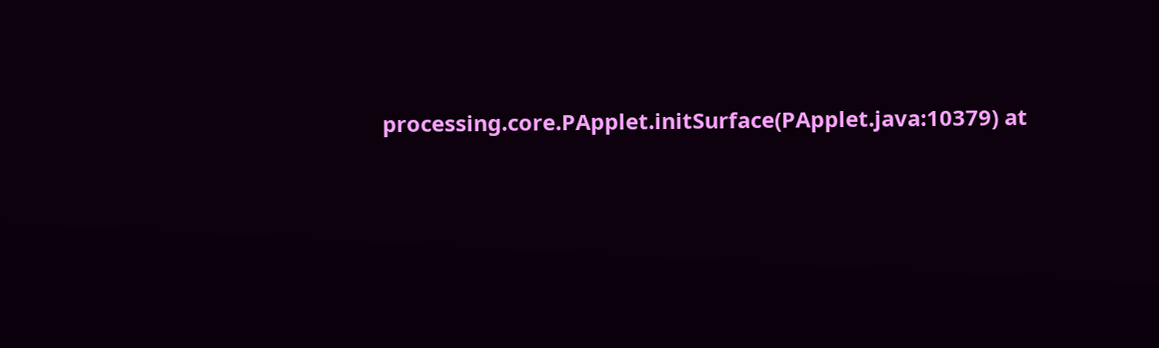processing.core.PApplet.initSurface(PApplet.java:10379) at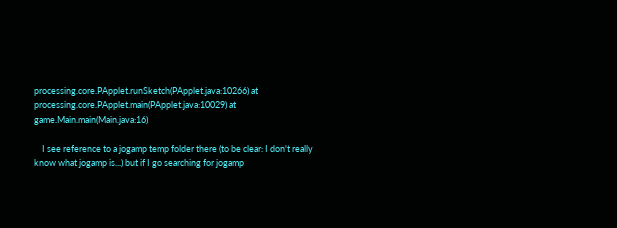processing.core.PApplet.runSketch(PApplet.java:10266) at processing.core.PApplet.main(PApplet.java:10029) at game.Main.main(Main.java:16)

    I see reference to a jogamp temp folder there (to be clear: I don't really know what jogamp is...) but if I go searching for jogamp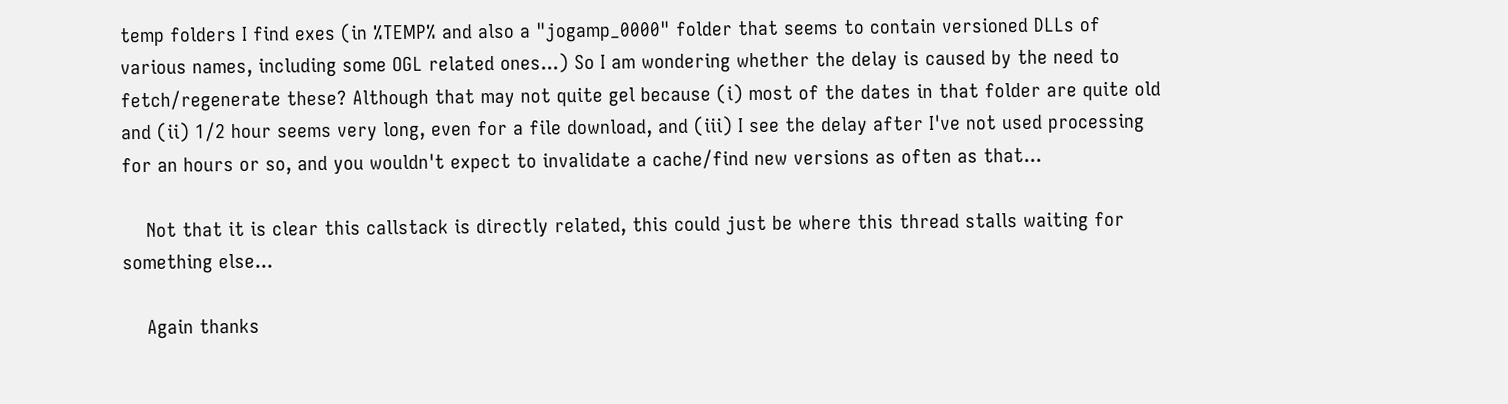temp folders I find exes (in %TEMP% and also a "jogamp_0000" folder that seems to contain versioned DLLs of various names, including some OGL related ones...) So I am wondering whether the delay is caused by the need to fetch/regenerate these? Although that may not quite gel because (i) most of the dates in that folder are quite old and (ii) 1/2 hour seems very long, even for a file download, and (iii) I see the delay after I've not used processing for an hours or so, and you wouldn't expect to invalidate a cache/find new versions as often as that...

    Not that it is clear this callstack is directly related, this could just be where this thread stalls waiting for something else...

    Again thanks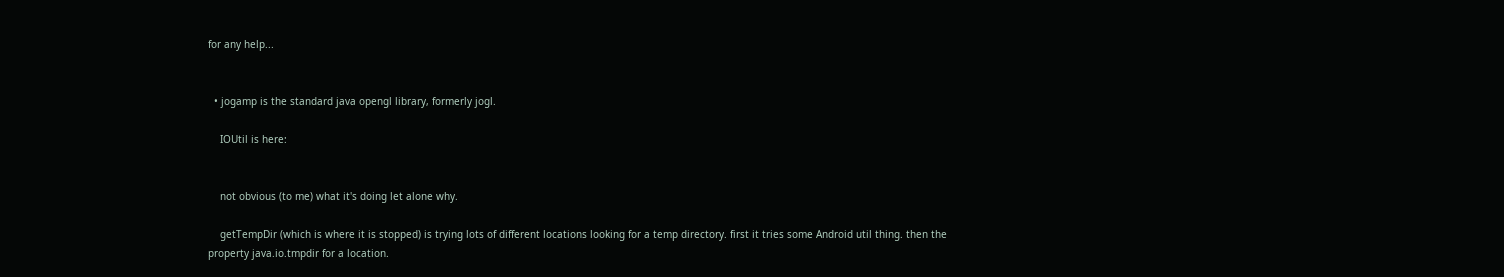for any help...


  • jogamp is the standard java opengl library, formerly jogl.

    IOUtil is here:


    not obvious (to me) what it's doing let alone why.

    getTempDir (which is where it is stopped) is trying lots of different locations looking for a temp directory. first it tries some Android util thing. then the property java.io.tmpdir for a location.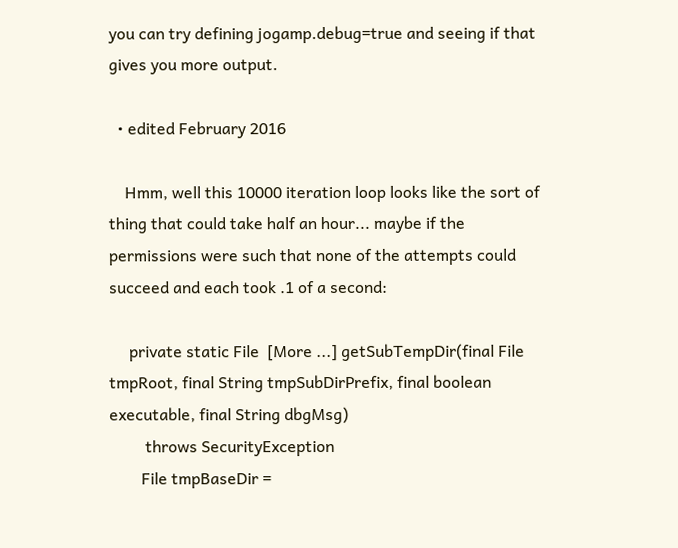you can try defining jogamp.debug=true and seeing if that gives you more output.

  • edited February 2016

    Hmm, well this 10000 iteration loop looks like the sort of thing that could take half an hour... maybe if the permissions were such that none of the attempts could succeed and each took .1 of a second:

     private static File  [More ...] getSubTempDir(final File tmpRoot, final String tmpSubDirPrefix, final boolean executable, final String dbgMsg)
         throws SecurityException
        File tmpBaseDir =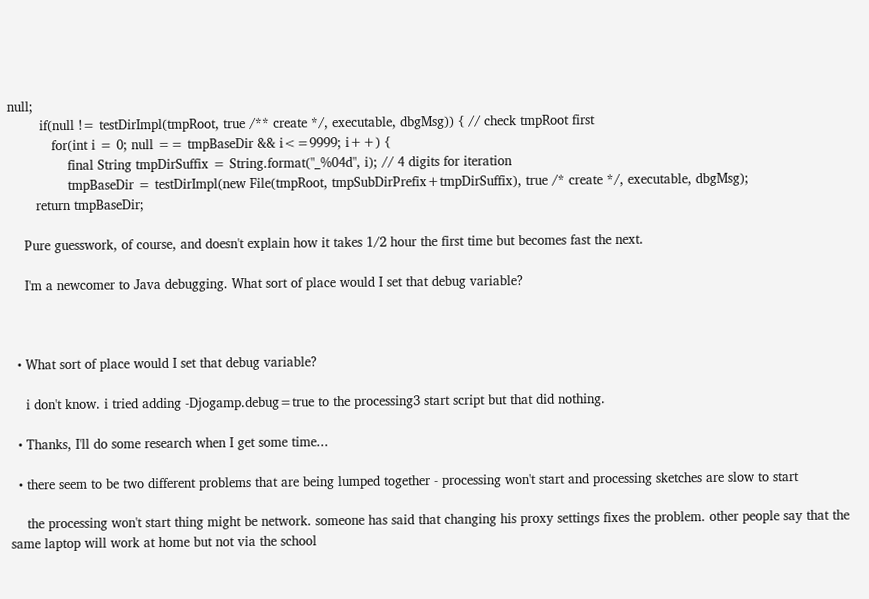null;
        if(null != testDirImpl(tmpRoot, true /** create */, executable, dbgMsg)) { // check tmpRoot first
           for(int i = 0; null == tmpBaseDir && i<=9999; i++) {
               final String tmpDirSuffix = String.format("_%04d", i); // 4 digits for iteration
               tmpBaseDir = testDirImpl(new File(tmpRoot, tmpSubDirPrefix+tmpDirSuffix), true /* create */, executable, dbgMsg);
       return tmpBaseDir;

    Pure guesswork, of course, and doesn't explain how it takes 1/2 hour the first time but becomes fast the next.

    I'm a newcomer to Java debugging. What sort of place would I set that debug variable?



  • What sort of place would I set that debug variable?

    i don't know. i tried adding -Djogamp.debug=true to the processing3 start script but that did nothing.

  • Thanks, I'll do some research when I get some time...

  • there seem to be two different problems that are being lumped together - processing won't start and processing sketches are slow to start

    the processing won't start thing might be network. someone has said that changing his proxy settings fixes the problem. other people say that the same laptop will work at home but not via the school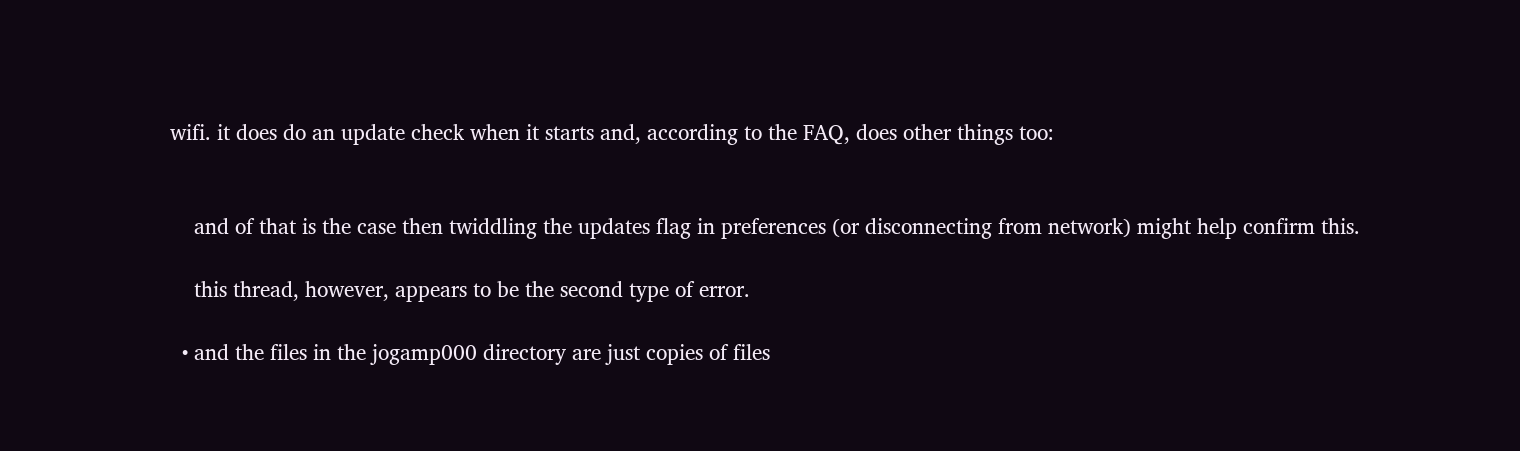wifi. it does do an update check when it starts and, according to the FAQ, does other things too:


    and of that is the case then twiddling the updates flag in preferences (or disconnecting from network) might help confirm this.

    this thread, however, appears to be the second type of error.

  • and the files in the jogamp000 directory are just copies of files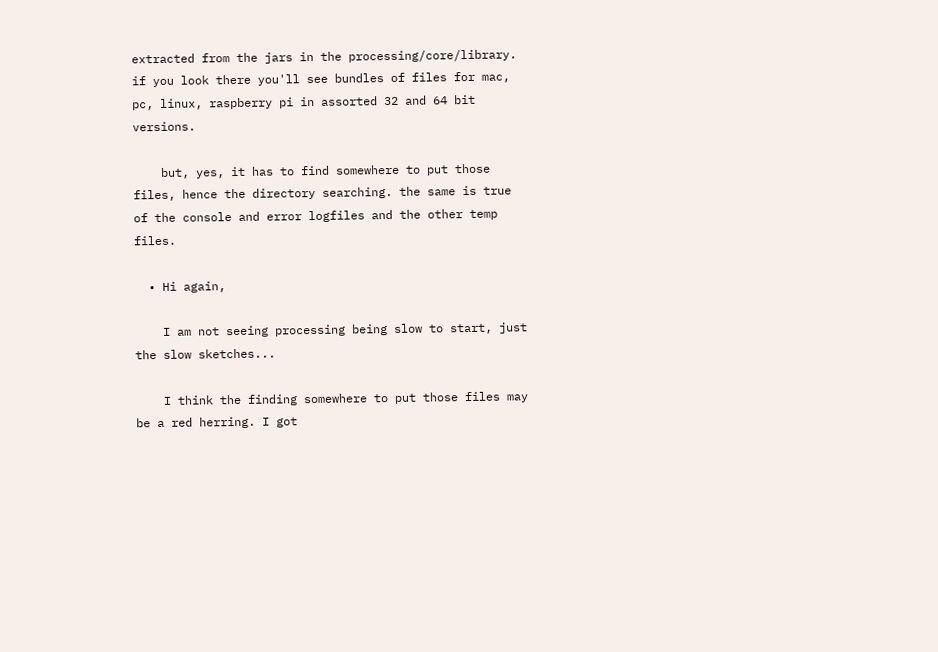extracted from the jars in the processing/core/library. if you look there you'll see bundles of files for mac, pc, linux, raspberry pi in assorted 32 and 64 bit versions.

    but, yes, it has to find somewhere to put those files, hence the directory searching. the same is true of the console and error logfiles and the other temp files.

  • Hi again,

    I am not seeing processing being slow to start, just the slow sketches...

    I think the finding somewhere to put those files may be a red herring. I got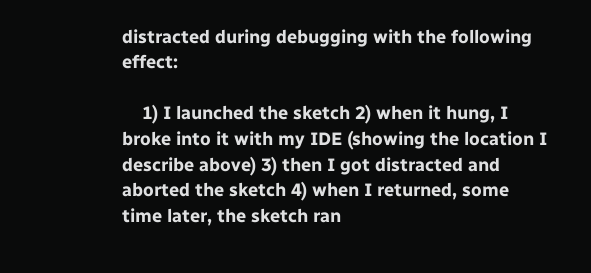distracted during debugging with the following effect:

    1) I launched the sketch 2) when it hung, I broke into it with my IDE (showing the location I describe above) 3) then I got distracted and aborted the sketch 4) when I returned, some time later, the sketch ran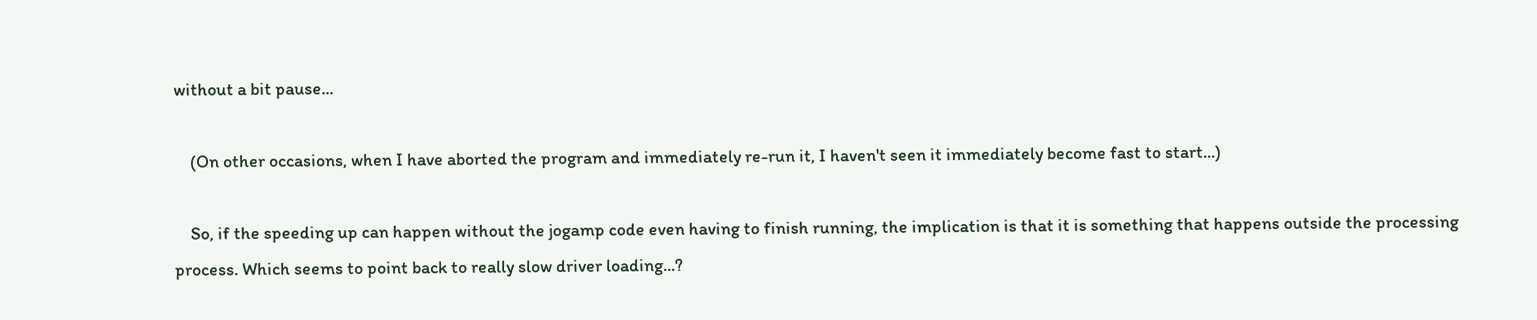without a bit pause...

    (On other occasions, when I have aborted the program and immediately re-run it, I haven't seen it immediately become fast to start...)

    So, if the speeding up can happen without the jogamp code even having to finish running, the implication is that it is something that happens outside the processing process. Which seems to point back to really slow driver loading...?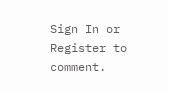Sign In or Register to comment.